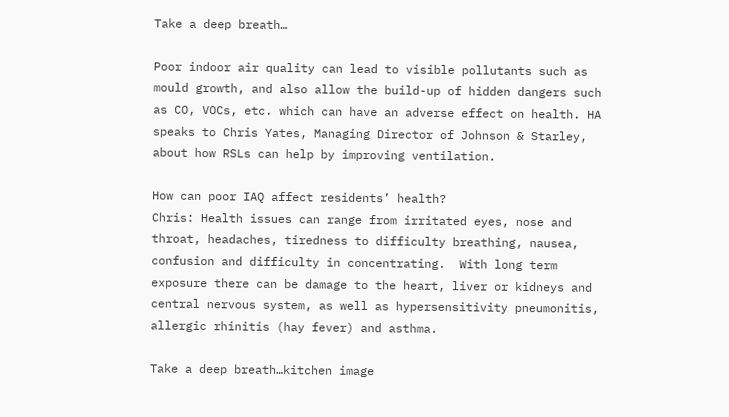Take a deep breath…

Poor indoor air quality can lead to visible pollutants such as mould growth, and also allow the build-up of hidden dangers such as CO, VOCs, etc. which can have an adverse effect on health. HA speaks to Chris Yates, Managing Director of Johnson & Starley, about how RSLs can help by improving ventilation.

How can poor IAQ affect residents’ health?
Chris: Health issues can range from irritated eyes, nose and throat, headaches, tiredness to difficulty breathing, nausea, confusion and difficulty in concentrating.  With long term exposure there can be damage to the heart, liver or kidneys and central nervous system, as well as hypersensitivity pneumonitis, allergic rhinitis (hay fever) and asthma.

Take a deep breath…kitchen image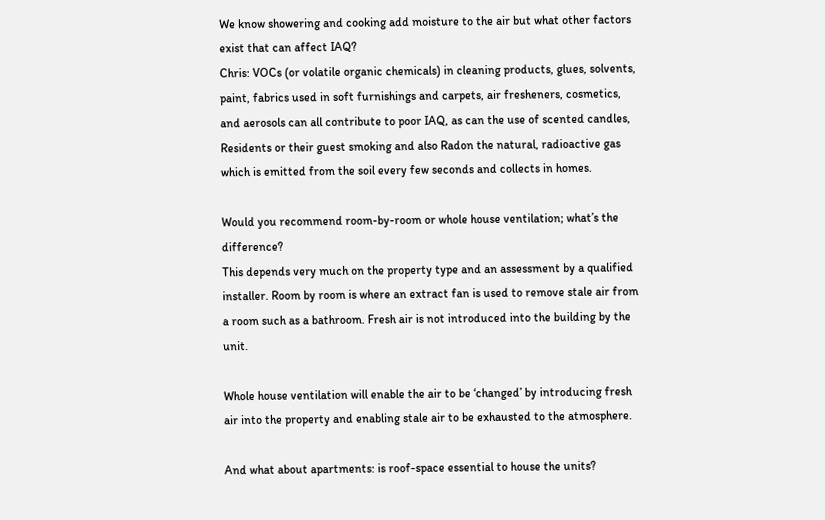We know showering and cooking add moisture to the air but what other factors exist that can affect IAQ?
Chris: VOCs (or volatile organic chemicals) in cleaning products, glues, solvents, paint, fabrics used in soft furnishings and carpets, air fresheners, cosmetics, and aerosols can all contribute to poor IAQ, as can the use of scented candles, Residents or their guest smoking and also Radon the natural, radioactive gas which is emitted from the soil every few seconds and collects in homes.

Would you recommend room-by-room or whole house ventilation; what’s the difference?
This depends very much on the property type and an assessment by a qualified installer. Room by room is where an extract fan is used to remove stale air from a room such as a bathroom. Fresh air is not introduced into the building by the unit.

Whole house ventilation will enable the air to be ‘changed’ by introducing fresh air into the property and enabling stale air to be exhausted to the atmosphere.

And what about apartments: is roof-space essential to house the units?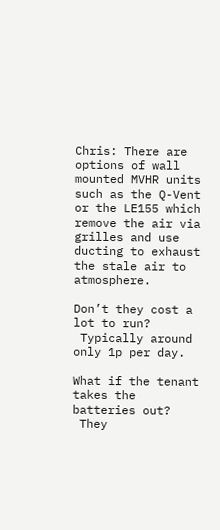Chris: There are options of wall mounted MVHR units such as the Q-Vent or the LE155 which remove the air via grilles and use ducting to exhaust the stale air to atmosphere.

Don’t they cost a lot to run?
 Typically around only 1p per day.

What if the tenant takes the batteries out?
 They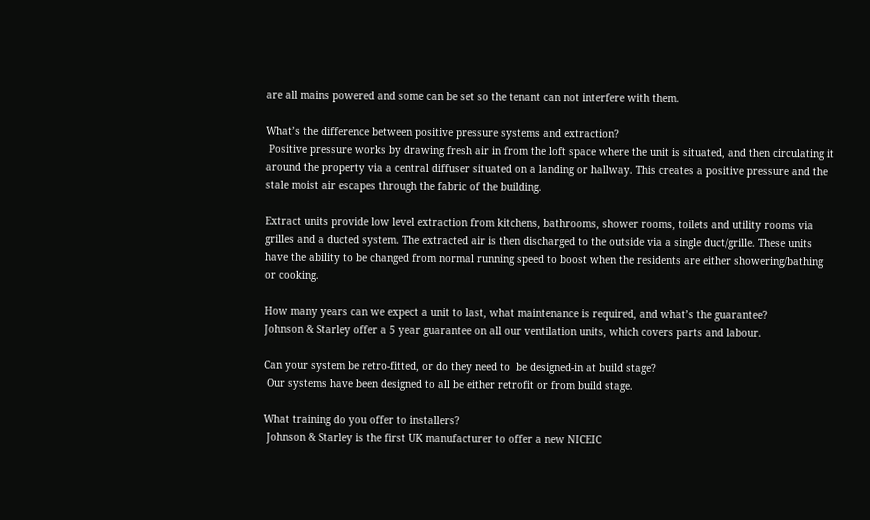are all mains powered and some can be set so the tenant can not interfere with them.

What’s the difference between positive pressure systems and extraction?
 Positive pressure works by drawing fresh air in from the loft space where the unit is situated, and then circulating it around the property via a central diffuser situated on a landing or hallway. This creates a positive pressure and the stale moist air escapes through the fabric of the building.

Extract units provide low level extraction from kitchens, bathrooms, shower rooms, toilets and utility rooms via grilles and a ducted system. The extracted air is then discharged to the outside via a single duct/grille. These units have the ability to be changed from normal running speed to boost when the residents are either showering/bathing or cooking.

How many years can we expect a unit to last, what maintenance is required, and what’s the guarantee?
Johnson & Starley offer a 5 year guarantee on all our ventilation units, which covers parts and labour.

Can your system be retro-fitted, or do they need to  be designed-in at build stage?
 Our systems have been designed to all be either retrofit or from build stage.

What training do you offer to installers?
 Johnson & Starley is the first UK manufacturer to offer a new NICEIC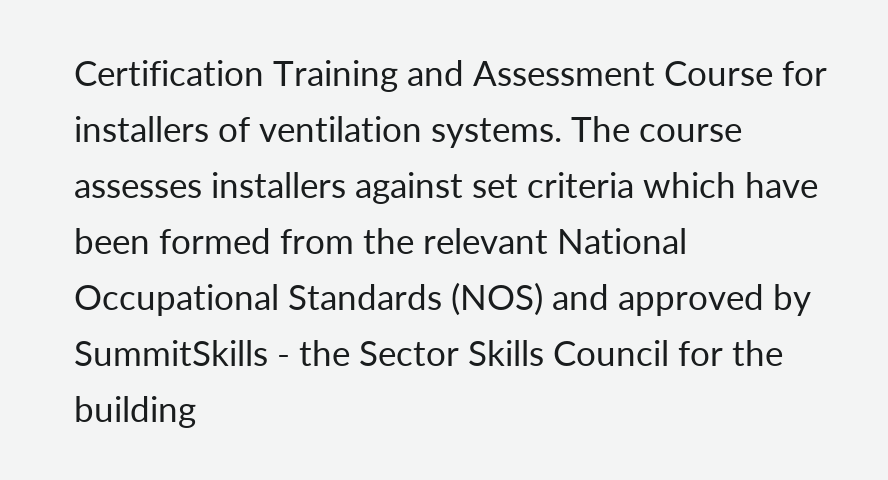Certification Training and Assessment Course for installers of ventilation systems. The course assesses installers against set criteria which have been formed from the relevant National Occupational Standards (NOS) and approved by SummitSkills - the Sector Skills Council for the building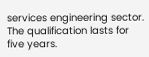services engineering sector. The qualification lasts for five years.